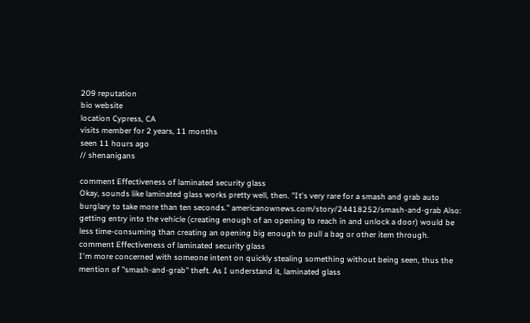209 reputation
bio website
location Cypress, CA
visits member for 2 years, 11 months
seen 11 hours ago
// shenanigans

comment Effectiveness of laminated security glass
Okay, sounds like laminated glass works pretty well, then. "It's very rare for a smash and grab auto burglary to take more than ten seconds." americanownews.com/story/24418252/smash-and-grab Also: getting entry into the vehicle (creating enough of an opening to reach in and unlock a door) would be less time-consuming than creating an opening big enough to pull a bag or other item through.
comment Effectiveness of laminated security glass
I'm more concerned with someone intent on quickly stealing something without being seen, thus the mention of "smash-and-grab" theft. As I understand it, laminated glass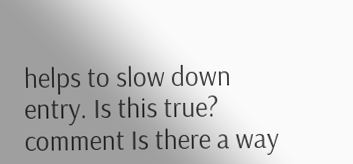helps to slow down entry. Is this true?
comment Is there a way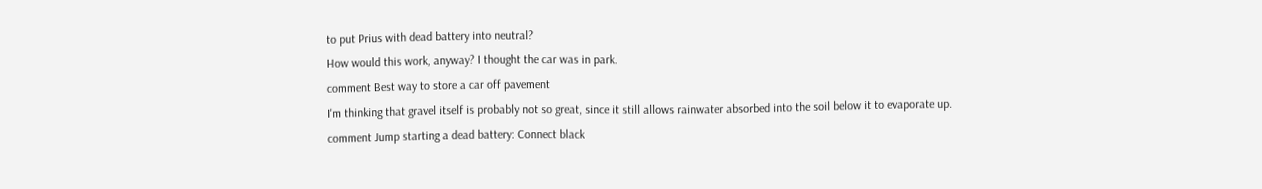to put Prius with dead battery into neutral?
How would this work, anyway? I thought the car was in park.
comment Best way to store a car off pavement
I'm thinking that gravel itself is probably not so great, since it still allows rainwater absorbed into the soil below it to evaporate up.
comment Jump starting a dead battery: Connect black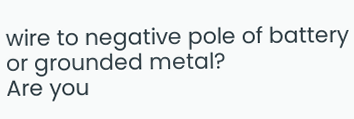wire to negative pole of battery or grounded metal?
Are you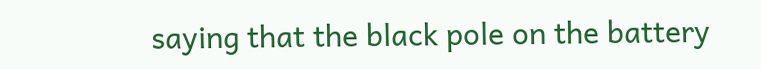saying that the black pole on the battery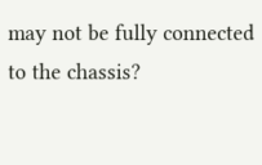may not be fully connected to the chassis?